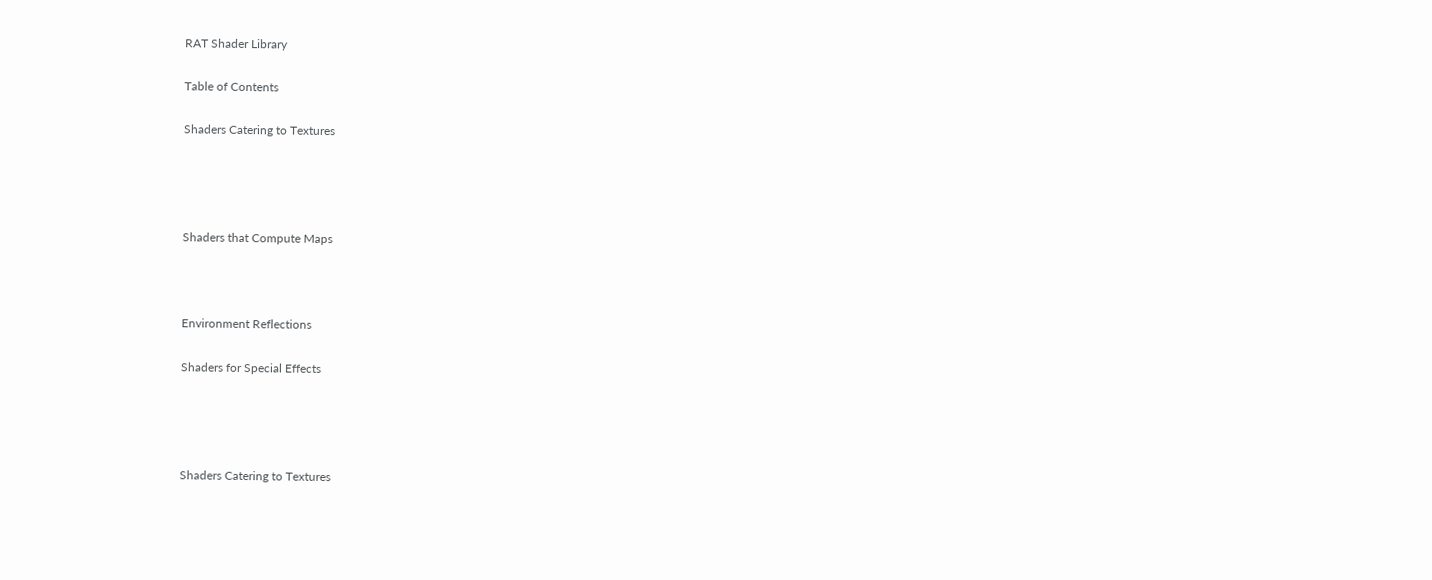RAT Shader Library

Table of Contents

Shaders Catering to Textures




Shaders that Compute Maps



Environment Reflections

Shaders for Special Effects




Shaders Catering to Textures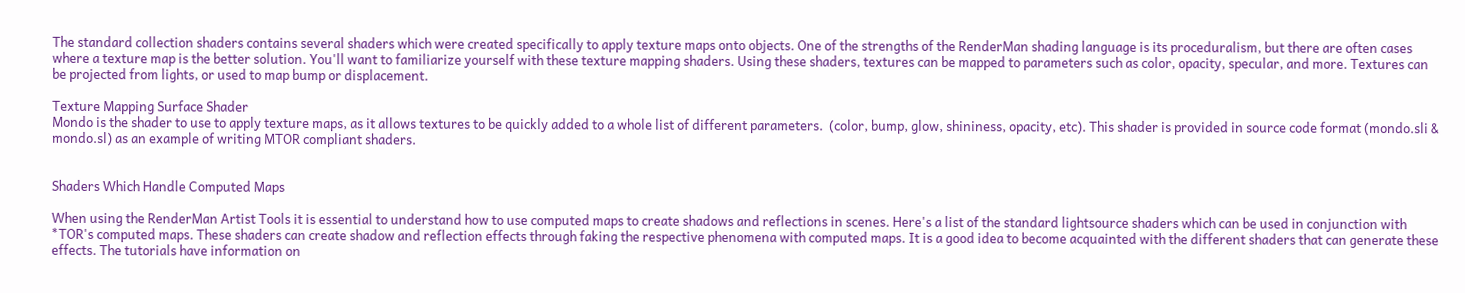The standard collection shaders contains several shaders which were created specifically to apply texture maps onto objects. One of the strengths of the RenderMan shading language is its proceduralism, but there are often cases where a texture map is the better solution. You'll want to familiarize yourself with these texture mapping shaders. Using these shaders, textures can be mapped to parameters such as color, opacity, specular, and more. Textures can be projected from lights, or used to map bump or displacement.

Texture Mapping Surface Shader
Mondo is the shader to use to apply texture maps, as it allows textures to be quickly added to a whole list of different parameters.  (color, bump, glow, shininess, opacity, etc). This shader is provided in source code format (mondo.sli & mondo.sl) as an example of writing MTOR compliant shaders.


Shaders Which Handle Computed Maps

When using the RenderMan Artist Tools it is essential to understand how to use computed maps to create shadows and reflections in scenes. Here's a list of the standard lightsource shaders which can be used in conjunction with *TOR's computed maps. These shaders can create shadow and reflection effects through faking the respective phenomena with computed maps. It is a good idea to become acquainted with the different shaders that can generate these effects. The tutorials have information on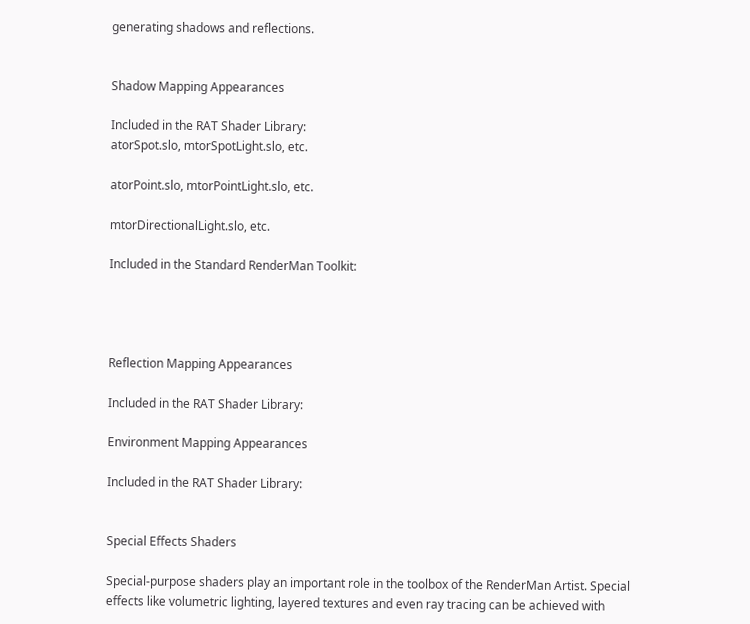generating shadows and reflections.


Shadow Mapping Appearances

Included in the RAT Shader Library:
atorSpot.slo, mtorSpotLight.slo, etc.

atorPoint.slo, mtorPointLight.slo, etc.

mtorDirectionalLight.slo, etc.

Included in the Standard RenderMan Toolkit:




Reflection Mapping Appearances

Included in the RAT Shader Library:

Environment Mapping Appearances

Included in the RAT Shader Library:


Special Effects Shaders

Special-purpose shaders play an important role in the toolbox of the RenderMan Artist. Special effects like volumetric lighting, layered textures and even ray tracing can be achieved with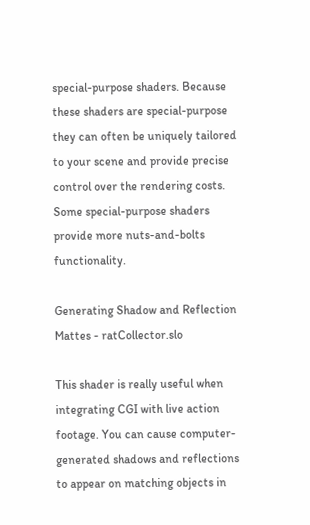special-purpose shaders. Because these shaders are special-purpose they can often be uniquely tailored to your scene and provide precise control over the rendering costs. Some special-purpose shaders provide more nuts-and-bolts functionality.

Generating Shadow and Reflection Mattes - ratCollector.slo

This shader is really useful when integrating CGI with live action footage. You can cause computer-generated shadows and reflections to appear on matching objects in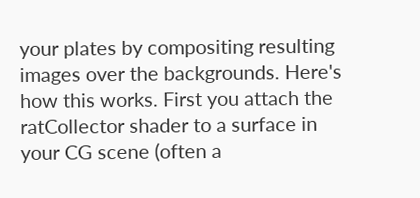your plates by compositing resulting images over the backgrounds. Here's how this works. First you attach the ratCollector shader to a surface in your CG scene (often a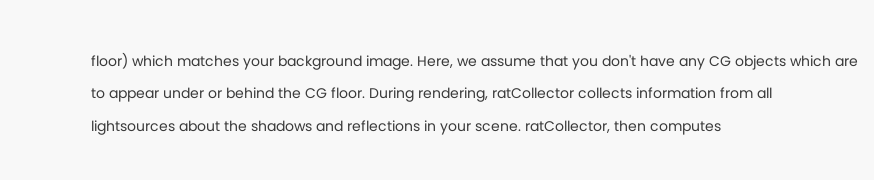floor) which matches your background image. Here, we assume that you don't have any CG objects which are to appear under or behind the CG floor. During rendering, ratCollector collects information from all lightsources about the shadows and reflections in your scene. ratCollector, then computes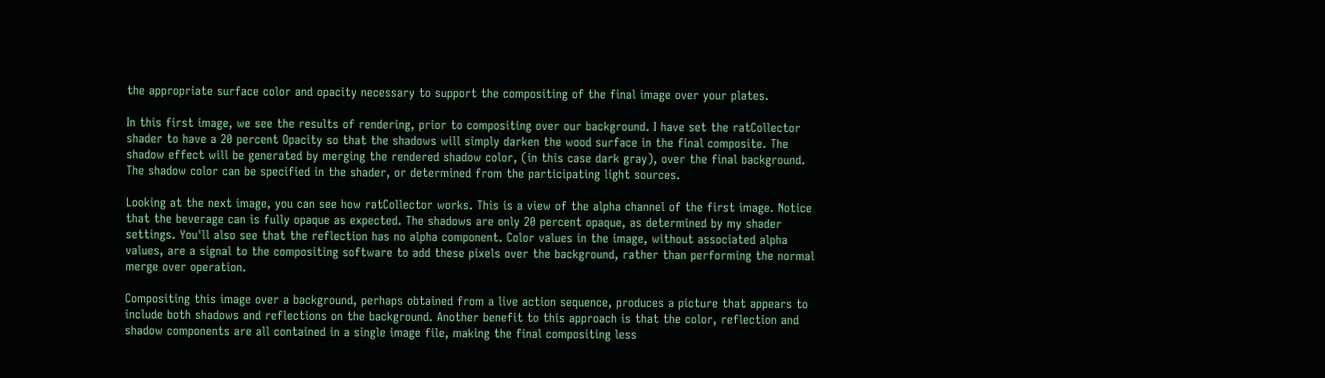the appropriate surface color and opacity necessary to support the compositing of the final image over your plates.

In this first image, we see the results of rendering, prior to compositing over our background. I have set the ratCollector shader to have a 20 percent Opacity so that the shadows will simply darken the wood surface in the final composite. The shadow effect will be generated by merging the rendered shadow color, (in this case dark gray), over the final background. The shadow color can be specified in the shader, or determined from the participating light sources.

Looking at the next image, you can see how ratCollector works. This is a view of the alpha channel of the first image. Notice that the beverage can is fully opaque as expected. The shadows are only 20 percent opaque, as determined by my shader settings. You'll also see that the reflection has no alpha component. Color values in the image, without associated alpha values, are a signal to the compositing software to add these pixels over the background, rather than performing the normal merge over operation.

Compositing this image over a background, perhaps obtained from a live action sequence, produces a picture that appears to include both shadows and reflections on the background. Another benefit to this approach is that the color, reflection and shadow components are all contained in a single image file, making the final compositing less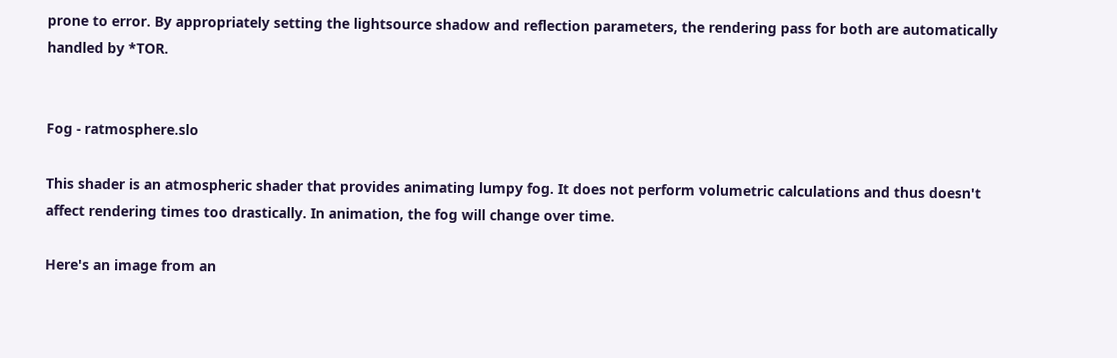prone to error. By appropriately setting the lightsource shadow and reflection parameters, the rendering pass for both are automatically handled by *TOR.


Fog - ratmosphere.slo

This shader is an atmospheric shader that provides animating lumpy fog. It does not perform volumetric calculations and thus doesn't affect rendering times too drastically. In animation, the fog will change over time.

Here's an image from an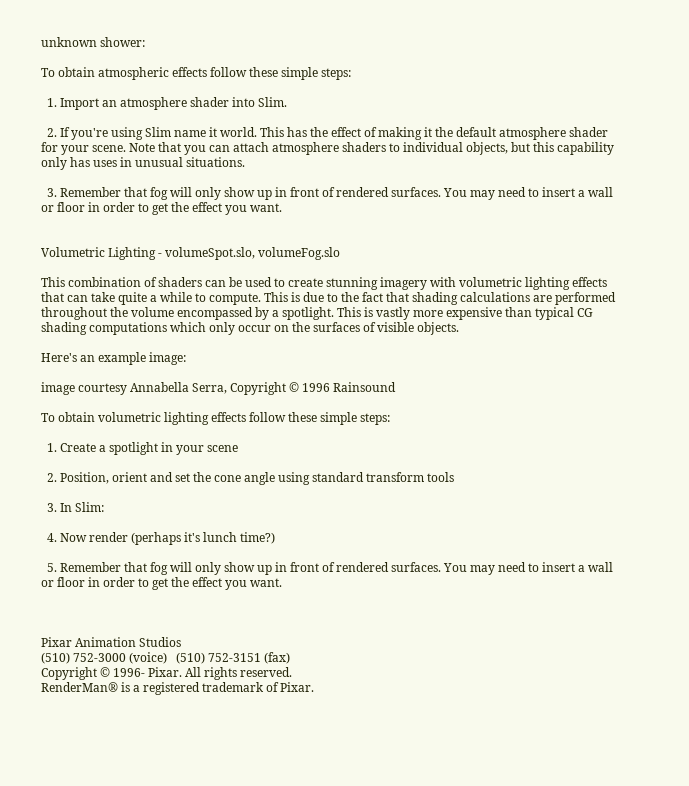unknown shower:

To obtain atmospheric effects follow these simple steps:

  1. Import an atmosphere shader into Slim.

  2. If you're using Slim name it world. This has the effect of making it the default atmosphere shader for your scene. Note that you can attach atmosphere shaders to individual objects, but this capability only has uses in unusual situations.

  3. Remember that fog will only show up in front of rendered surfaces. You may need to insert a wall or floor in order to get the effect you want.


Volumetric Lighting - volumeSpot.slo, volumeFog.slo

This combination of shaders can be used to create stunning imagery with volumetric lighting effects that can take quite a while to compute. This is due to the fact that shading calculations are performed throughout the volume encompassed by a spotlight. This is vastly more expensive than typical CG shading computations which only occur on the surfaces of visible objects.

Here's an example image:

image courtesy Annabella Serra, Copyright © 1996 Rainsound

To obtain volumetric lighting effects follow these simple steps:

  1. Create a spotlight in your scene

  2. Position, orient and set the cone angle using standard transform tools

  3. In Slim:

  4. Now render (perhaps it's lunch time?)

  5. Remember that fog will only show up in front of rendered surfaces. You may need to insert a wall or floor in order to get the effect you want.



Pixar Animation Studios
(510) 752-3000 (voice)   (510) 752-3151 (fax)
Copyright © 1996- Pixar. All rights reserved.
RenderMan® is a registered trademark of Pixar.